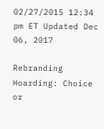02/27/2015 12:34 pm ET Updated Dec 06, 2017

Rebranding Hoarding: Choice or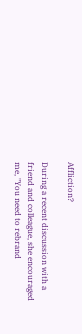Affliction?

During a recent discussion with a friend and colleague, she encouraged me, "You need to rebrand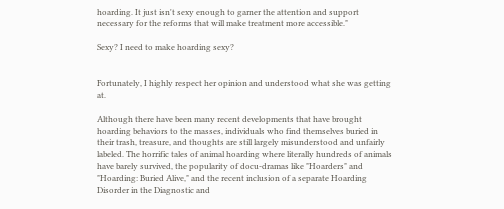hoarding. It just isn't sexy enough to garner the attention and support necessary for the reforms that will make treatment more accessible."

Sexy? I need to make hoarding sexy?


Fortunately, I highly respect her opinion and understood what she was getting at.

Although there have been many recent developments that have brought hoarding behaviors to the masses, individuals who find themselves buried in their trash, treasure, and thoughts are still largely misunderstood and unfairly labeled. The horrific tales of animal hoarding where literally hundreds of animals have barely survived, the popularity of docu-dramas like "Hoarders" and "Hoarding: Buried Alive," and the recent inclusion of a separate Hoarding Disorder in the Diagnostic and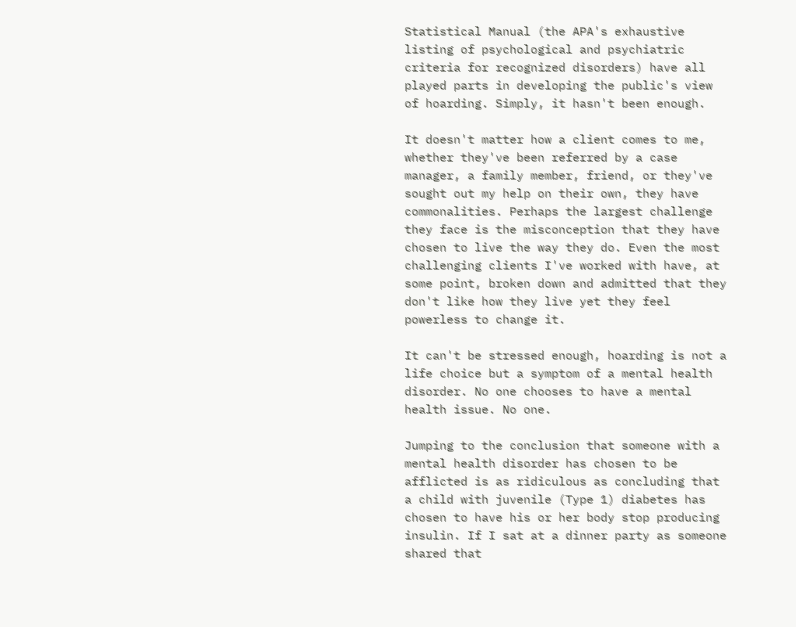Statistical Manual (the APA's exhaustive listing of psychological and psychiatric criteria for recognized disorders) have all played parts in developing the public's view of hoarding. Simply, it hasn't been enough.

It doesn't matter how a client comes to me, whether they've been referred by a case manager, a family member, friend, or they've sought out my help on their own, they have commonalities. Perhaps the largest challenge they face is the misconception that they have chosen to live the way they do. Even the most challenging clients I've worked with have, at some point, broken down and admitted that they don't like how they live yet they feel powerless to change it.

It can't be stressed enough, hoarding is not a life choice but a symptom of a mental health disorder. No one chooses to have a mental health issue. No one.

Jumping to the conclusion that someone with a mental health disorder has chosen to be afflicted is as ridiculous as concluding that a child with juvenile (Type 1) diabetes has chosen to have his or her body stop producing insulin. If I sat at a dinner party as someone shared that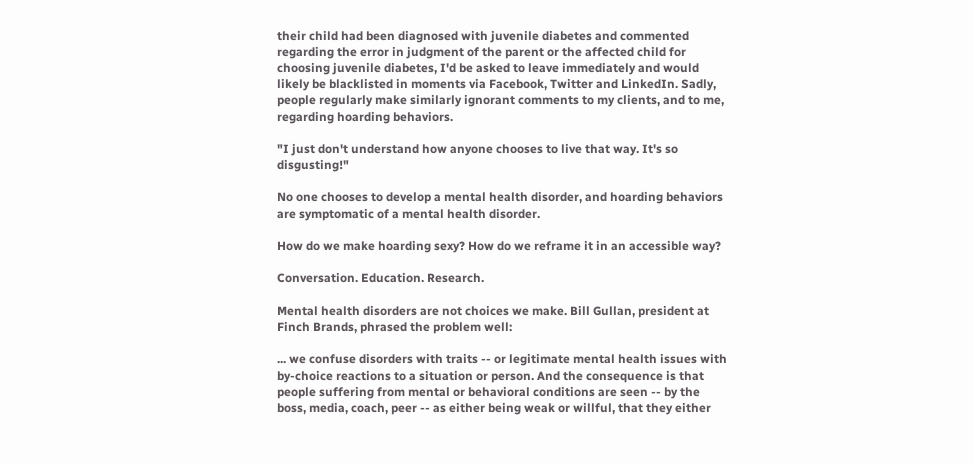their child had been diagnosed with juvenile diabetes and commented regarding the error in judgment of the parent or the affected child for choosing juvenile diabetes, I'd be asked to leave immediately and would likely be blacklisted in moments via Facebook, Twitter and LinkedIn. Sadly, people regularly make similarly ignorant comments to my clients, and to me, regarding hoarding behaviors.

"I just don't understand how anyone chooses to live that way. It's so disgusting!"

No one chooses to develop a mental health disorder, and hoarding behaviors are symptomatic of a mental health disorder.

How do we make hoarding sexy? How do we reframe it in an accessible way?

Conversation. Education. Research.

Mental health disorders are not choices we make. Bill Gullan, president at Finch Brands, phrased the problem well:

... we confuse disorders with traits -- or legitimate mental health issues with by-choice reactions to a situation or person. And the consequence is that people suffering from mental or behavioral conditions are seen -- by the boss, media, coach, peer -- as either being weak or willful, that they either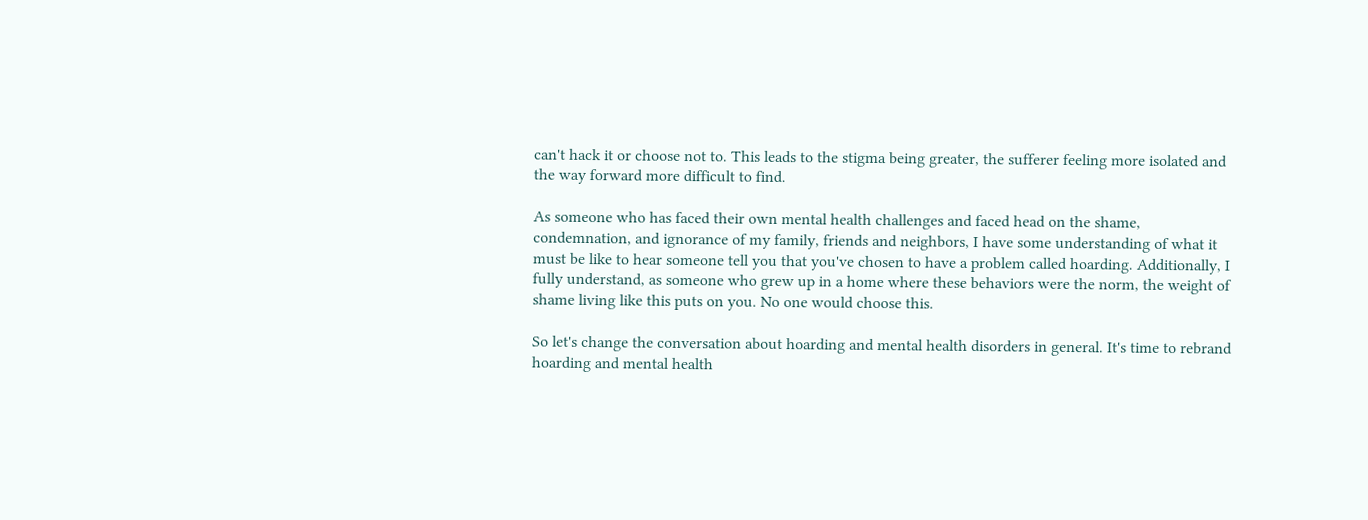can't hack it or choose not to. This leads to the stigma being greater, the sufferer feeling more isolated and the way forward more difficult to find.

As someone who has faced their own mental health challenges and faced head on the shame, condemnation, and ignorance of my family, friends and neighbors, I have some understanding of what it must be like to hear someone tell you that you've chosen to have a problem called hoarding. Additionally, I fully understand, as someone who grew up in a home where these behaviors were the norm, the weight of shame living like this puts on you. No one would choose this.

So let's change the conversation about hoarding and mental health disorders in general. It's time to rebrand hoarding and mental health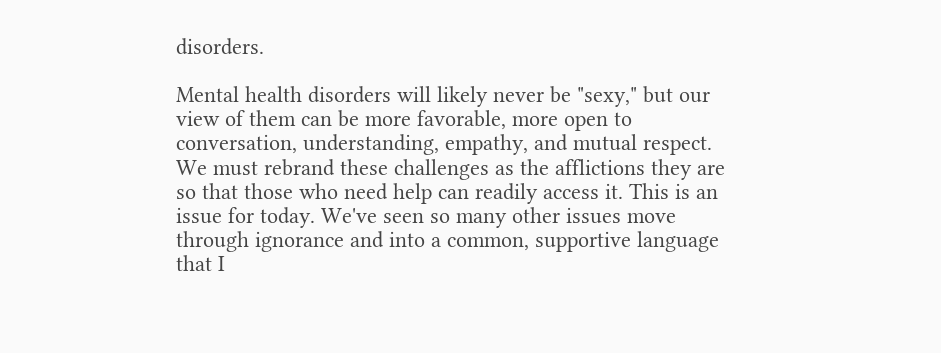disorders.

Mental health disorders will likely never be "sexy," but our view of them can be more favorable, more open to conversation, understanding, empathy, and mutual respect. We must rebrand these challenges as the afflictions they are so that those who need help can readily access it. This is an issue for today. We've seen so many other issues move through ignorance and into a common, supportive language that I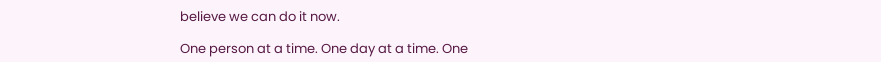believe we can do it now.

One person at a time. One day at a time. One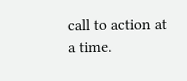call to action at a time.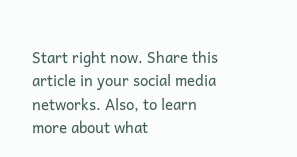Start right now. Share this article in your social media networks. Also, to learn more about what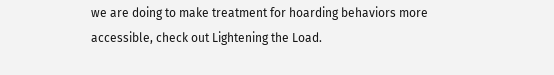we are doing to make treatment for hoarding behaviors more accessible, check out Lightening the Load.